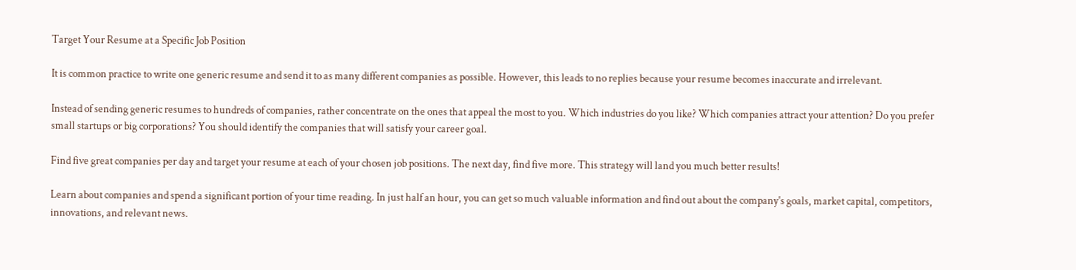Target Your Resume at a Specific Job Position

It is common practice to write one generic resume and send it to as many different companies as possible. However, this leads to no replies because your resume becomes inaccurate and irrelevant.

Instead of sending generic resumes to hundreds of companies, rather concentrate on the ones that appeal the most to you. Which industries do you like? Which companies attract your attention? Do you prefer small startups or big corporations? You should identify the companies that will satisfy your career goal.

Find five great companies per day and target your resume at each of your chosen job positions. The next day, find five more. This strategy will land you much better results!

Learn about companies and spend a significant portion of your time reading. In just half an hour, you can get so much valuable information and find out about the company's goals, market capital, competitors, innovations, and relevant news.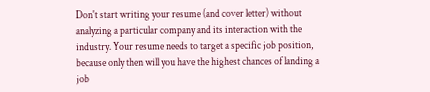Don't start writing your resume (and cover letter) without analyzing a particular company and its interaction with the industry. Your resume needs to target a specific job position, because only then will you have the highest chances of landing a job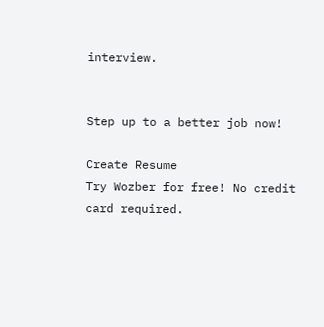interview.


Step up to a better job now!

Create Resume
Try Wozber for free! No credit card required.